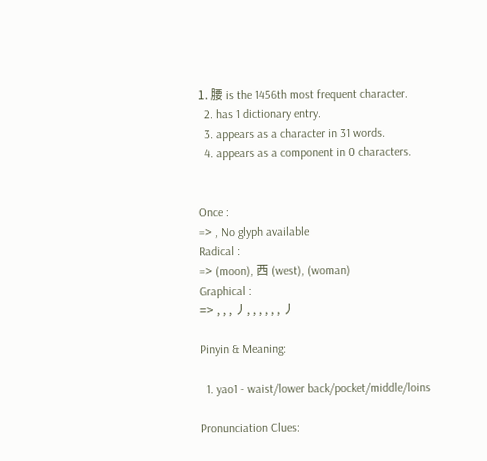1. 腰 is the 1456th most frequent character.
  2. has 1 dictionary entry.
  3. appears as a character in 31 words.
  4. appears as a component in 0 characters.


Once :
=> , No glyph available
Radical :
=> (moon), 西 (west), (woman)
Graphical :
=> , , , 丿, , , , , , 丿

Pinyin & Meaning:

  1. yao1 - waist/lower back/pocket/middle/loins

Pronunciation Clues: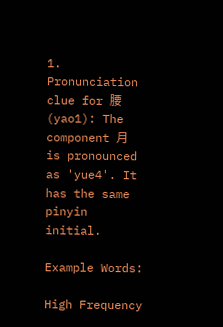1. Pronunciation clue for 腰 (yao1): The component 月 is pronounced as 'yue4'. It has the same pinyin initial.

Example Words:

High Frequency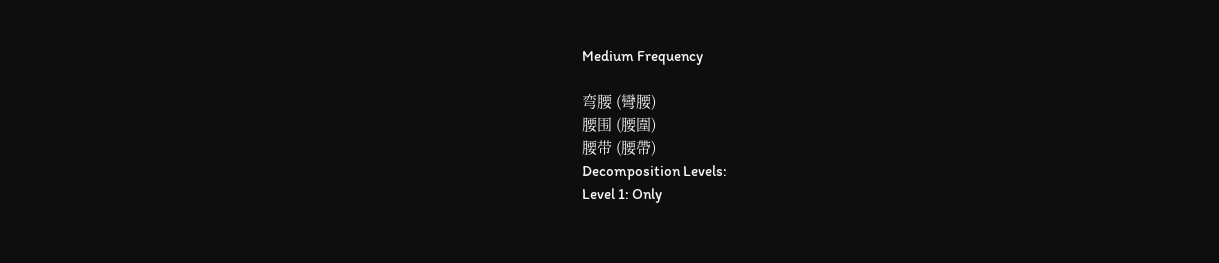Medium Frequency

弯腰 (彎腰)
腰围 (腰圍)
腰带 (腰帶)
Decomposition Levels:
Level 1: Only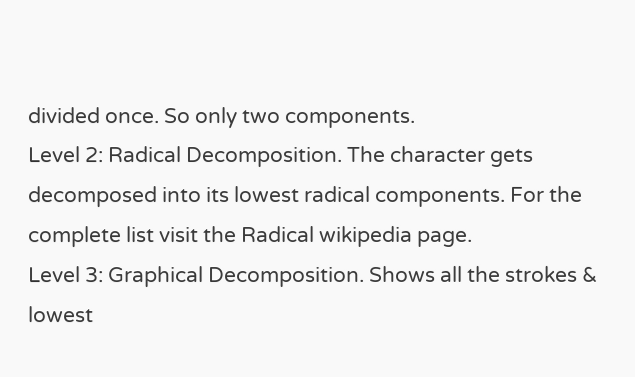divided once. So only two components.
Level 2: Radical Decomposition. The character gets decomposed into its lowest radical components. For the complete list visit the Radical wikipedia page.
Level 3: Graphical Decomposition. Shows all the strokes & lowest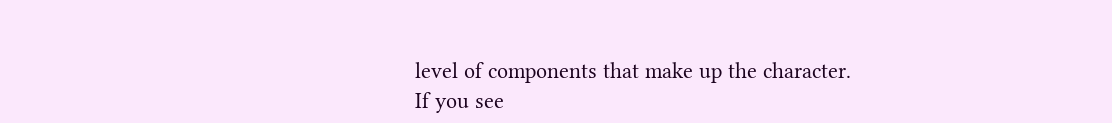level of components that make up the character.
If you see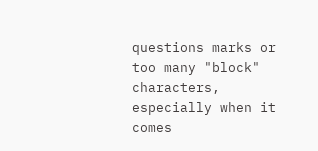questions marks or too many "block" characters, especially when it comes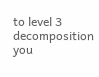to level 3 decomposition you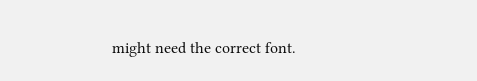might need the correct font.